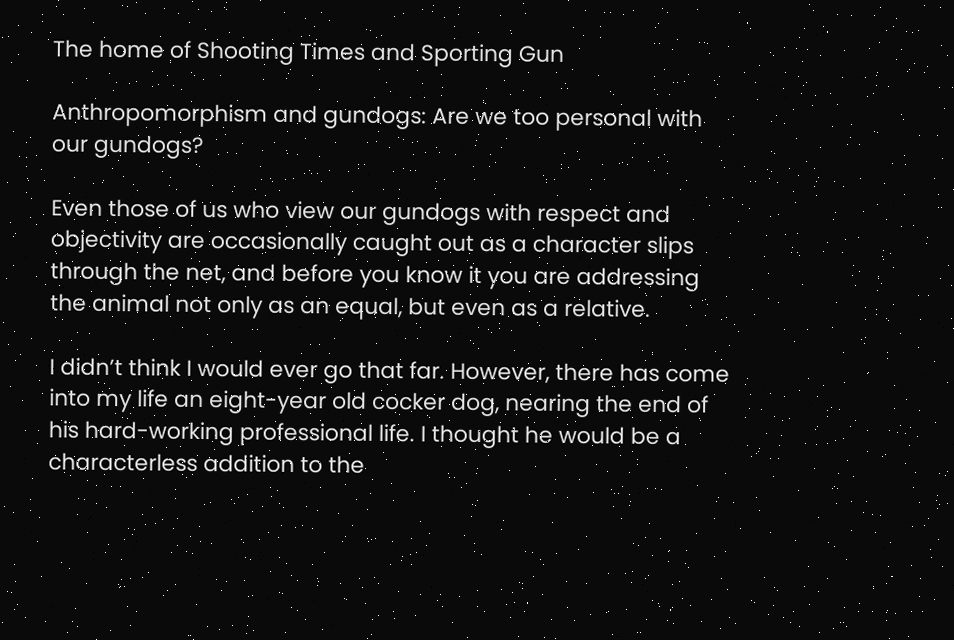The home of Shooting Times and Sporting Gun

Anthropomorphism and gundogs: Are we too personal with our gundogs?

Even those of us who view our gundogs with respect and objectivity are occasionally caught out as a character slips through the net, and before you know it you are addressing the animal not only as an equal, but even as a relative.

I didn’t think I would ever go that far. However, there has come into my life an eight-year old cocker dog, nearing the end of his hard-working professional life. I thought he would be a characterless addition to the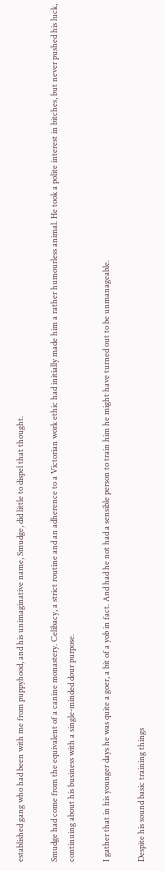established gang who had been with me from puppyhood, and his unimaginative name, Smudge, did little to dispel that thought.

Smudge had come from the equivalent of a canine monastery. Celibacy, a strict routine and an adherence to a Victorian work ethic had initially made him a rather humourless animal. He took a polite interest in bitches, but never pushed his luck, continuing about his business with a single-minded dour purpose.

I gather that in his younger days he was quite a goer, a bit of a yob in fact. And had he not had a sensible person to train him he might have turned out to be unmanageable.

Despite his sound basic training things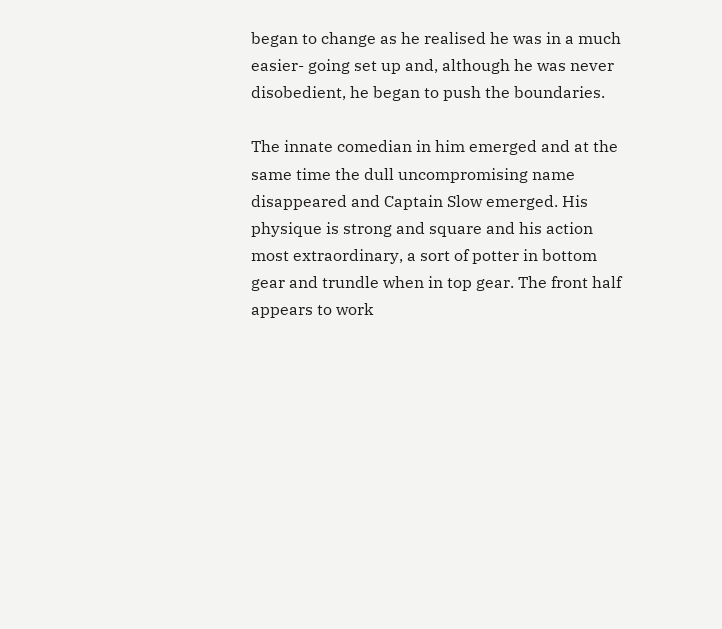began to change as he realised he was in a much easier- going set up and, although he was never disobedient, he began to push the boundaries.

The innate comedian in him emerged and at the same time the dull uncompromising name disappeared and Captain Slow emerged. His physique is strong and square and his action most extraordinary, a sort of potter in bottom gear and trundle when in top gear. The front half appears to work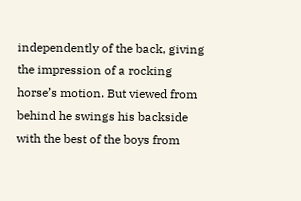independently of the back, giving the impression of a rocking horse’s motion. But viewed from behind he swings his backside with the best of the boys from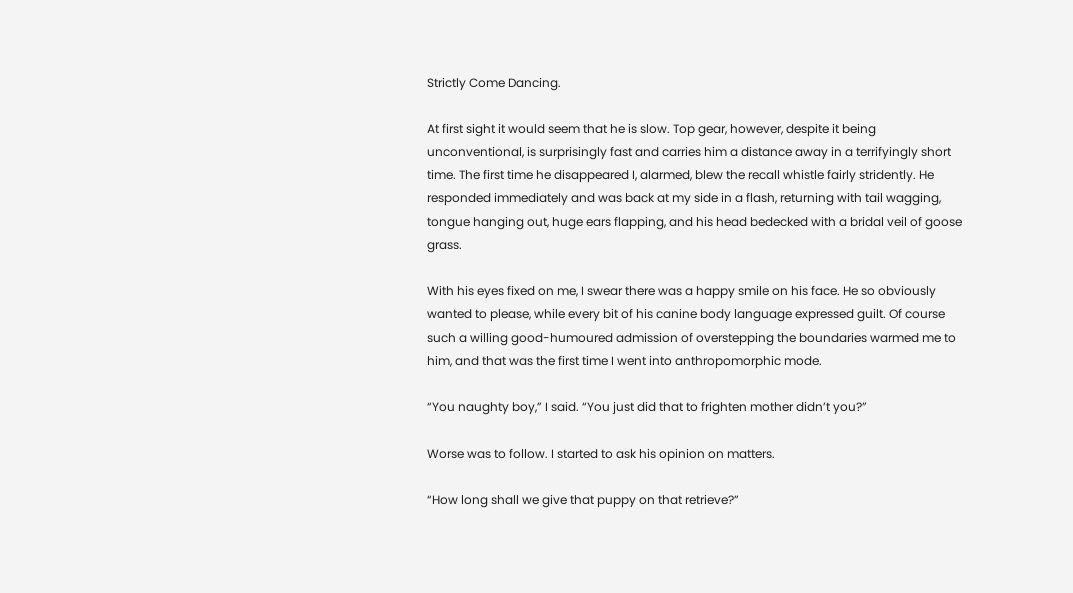Strictly Come Dancing.

At first sight it would seem that he is slow. Top gear, however, despite it being unconventional, is surprisingly fast and carries him a distance away in a terrifyingly short time. The first time he disappeared I, alarmed, blew the recall whistle fairly stridently. He responded immediately and was back at my side in a flash, returning with tail wagging, tongue hanging out, huge ears flapping, and his head bedecked with a bridal veil of goose grass.

With his eyes fixed on me, I swear there was a happy smile on his face. He so obviously wanted to please, while every bit of his canine body language expressed guilt. Of course such a willing good-humoured admission of overstepping the boundaries warmed me to him, and that was the first time I went into anthropomorphic mode.

“You naughty boy,” I said. “You just did that to frighten mother didn’t you?”

Worse was to follow. I started to ask his opinion on matters.

“How long shall we give that puppy on that retrieve?”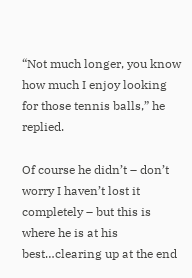“Not much longer, you know how much I enjoy looking for those tennis balls,” he replied.

Of course he didn’t – don’t worry I haven’t lost it completely – but this is where he is at his best…clearing up at the end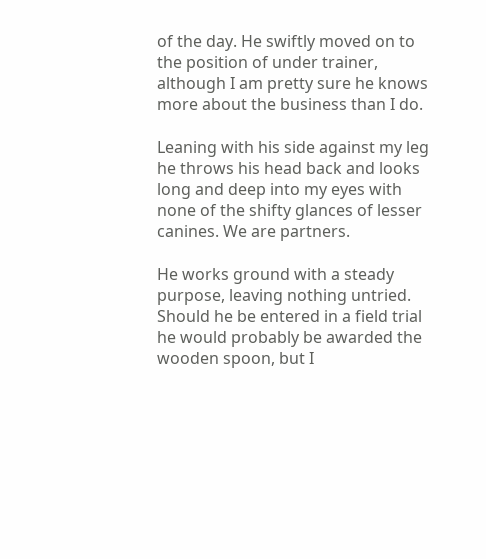of the day. He swiftly moved on to the position of under trainer, although I am pretty sure he knows more about the business than I do.

Leaning with his side against my leg he throws his head back and looks long and deep into my eyes with none of the shifty glances of lesser canines. We are partners.

He works ground with a steady purpose, leaving nothing untried. Should he be entered in a field trial he would probably be awarded the wooden spoon, but I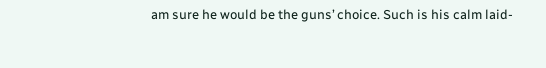am sure he would be the guns’ choice. Such is his calm laid-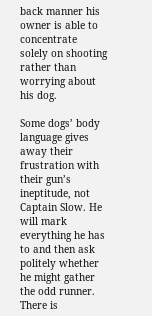back manner his owner is able to concentrate solely on shooting rather than worrying about his dog.

Some dogs’ body language gives away their frustration with their gun’s ineptitude, not Captain Slow. He will mark everything he has to and then ask politely whether he might gather the odd runner. There is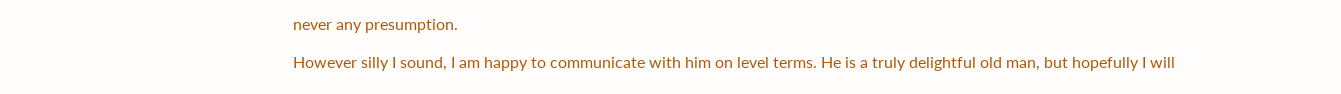never any presumption.

However silly I sound, I am happy to communicate with him on level terms. He is a truly delightful old man, but hopefully I will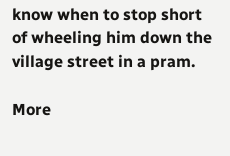know when to stop short of wheeling him down the village street in a pram.

More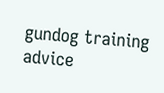gundog training advice